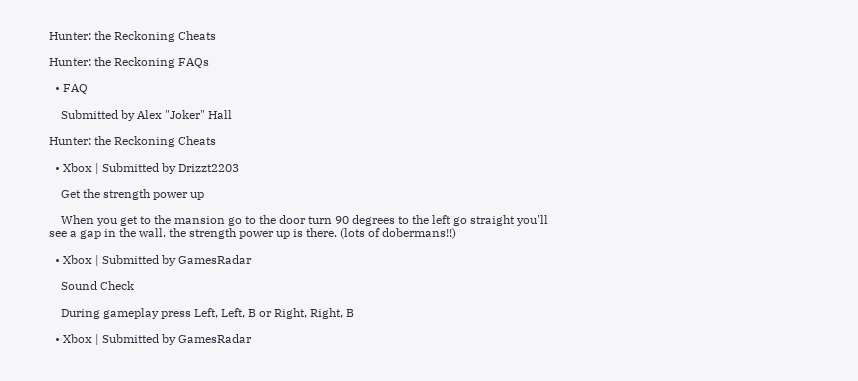Hunter: the Reckoning Cheats

Hunter: the Reckoning FAQs

  • FAQ

    Submitted by Alex "Joker" Hall

Hunter: the Reckoning Cheats

  • Xbox | Submitted by Drizzt2203

    Get the strength power up

    When you get to the mansion go to the door turn 90 degrees to the left go straight you'll see a gap in the wall. the strength power up is there. (lots of dobermans!!)

  • Xbox | Submitted by GamesRadar

    Sound Check

    During gameplay press Left, Left, B or Right, Right, B

  • Xbox | Submitted by GamesRadar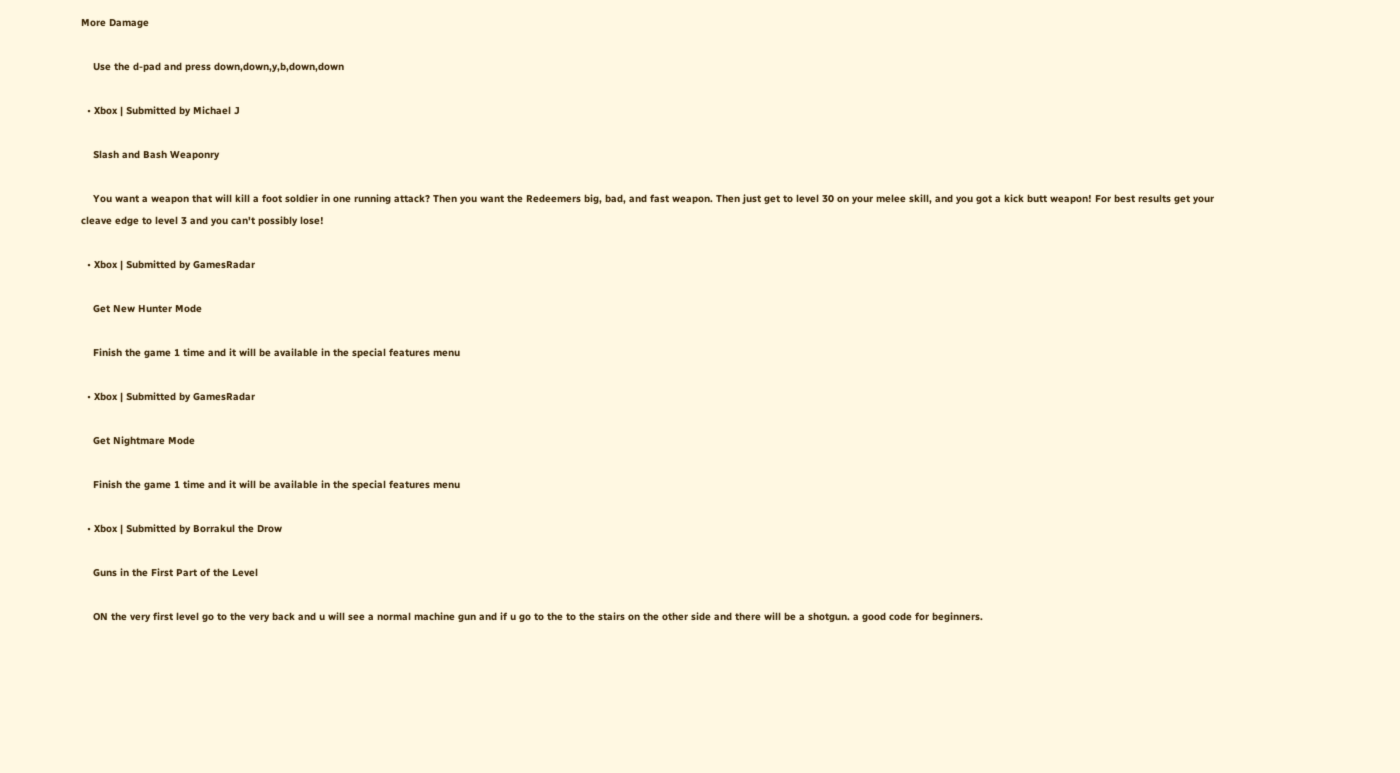More Damage

    Use the d-pad and press down,down,y,b,down,down

  • Xbox | Submitted by Michael J

    Slash and Bash Weaponry

    You want a weapon that will kill a foot soldier in one running attack? Then you want the Redeemers big, bad, and fast weapon. Then just get to level 30 on your melee skill, and you got a kick butt weapon! For best results get your cleave edge to level 3 and you can't possibly lose!

  • Xbox | Submitted by GamesRadar

    Get New Hunter Mode

    Finish the game 1 time and it will be available in the special features menu

  • Xbox | Submitted by GamesRadar

    Get Nightmare Mode

    Finish the game 1 time and it will be available in the special features menu

  • Xbox | Submitted by Borrakul the Drow

    Guns in the First Part of the Level

    ON the very first level go to the very back and u will see a normal machine gun and if u go to the to the stairs on the other side and there will be a shotgun. a good code for beginners.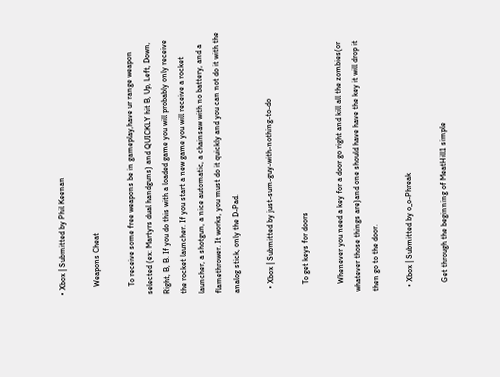• Xbox | Submitted by Phil Keenan

    Weapons Cheat

    To receive some free weapons be in gameplay,have ur range weapon selected (ex: Martyrs dual handguns) and QUICKLY hit B, Up, Left, Down, Right, B, B. If you do this with a loaded game you will probably only receive the rocket launcher. If you start a new game you will receive a rocket launcher, a shotgun, a nice automatic, a chainsaw with no battery, and a flamethrower. It works, you must do it quickly and you can not do it with the analog stick, only the D-Pad.

  • Xbox | Submitted by just-sum-guy-with-nothing-to-do

    To get keys for doors

    Whenever you need a key for a door go right and kill all the zombies(or whatever those things are)and one should have have the key it will drop it then go to the door.

  • Xbox | Submitted by o_o-Phreak

    Get through the beginning of MeatHill1 simple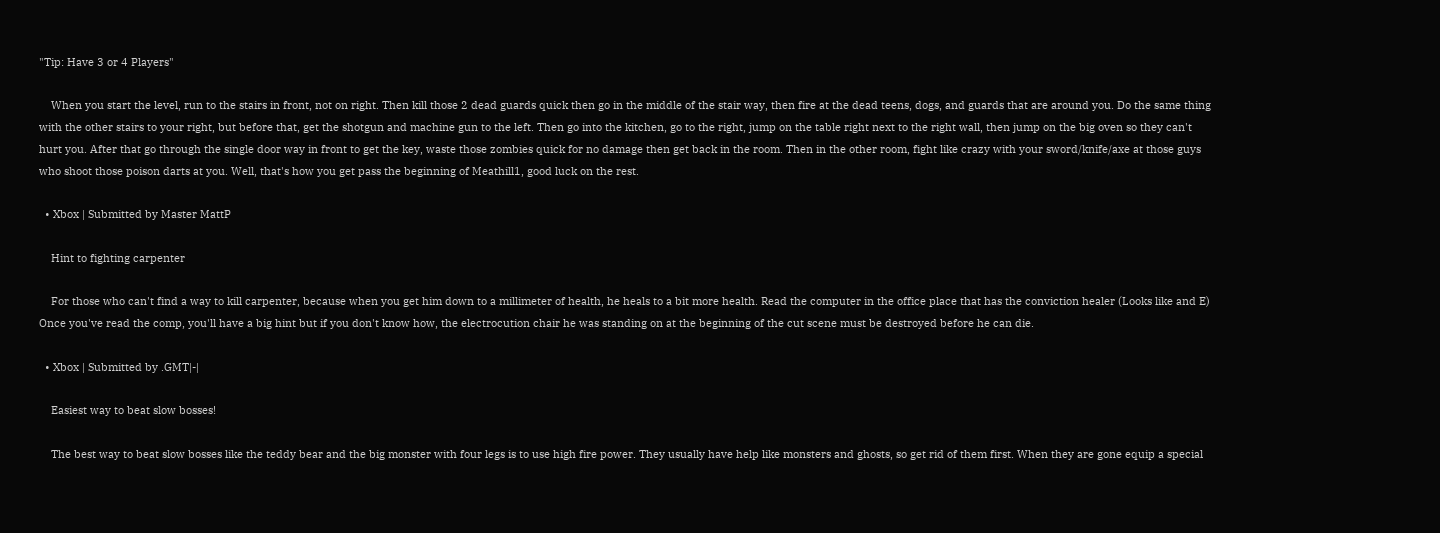"Tip: Have 3 or 4 Players"

    When you start the level, run to the stairs in front, not on right. Then kill those 2 dead guards quick then go in the middle of the stair way, then fire at the dead teens, dogs, and guards that are around you. Do the same thing with the other stairs to your right, but before that, get the shotgun and machine gun to the left. Then go into the kitchen, go to the right, jump on the table right next to the right wall, then jump on the big oven so they can't hurt you. After that go through the single door way in front to get the key, waste those zombies quick for no damage then get back in the room. Then in the other room, fight like crazy with your sword/knife/axe at those guys who shoot those poison darts at you. Well, that's how you get pass the beginning of Meathill1, good luck on the rest.

  • Xbox | Submitted by Master MattP

    Hint to fighting carpenter

    For those who can't find a way to kill carpenter, because when you get him down to a millimeter of health, he heals to a bit more health. Read the computer in the office place that has the conviction healer (Looks like and E) Once you've read the comp, you'll have a big hint but if you don't know how, the electrocution chair he was standing on at the beginning of the cut scene must be destroyed before he can die.

  • Xbox | Submitted by .GMT|-|

    Easiest way to beat slow bosses!

    The best way to beat slow bosses like the teddy bear and the big monster with four legs is to use high fire power. They usually have help like monsters and ghosts, so get rid of them first. When they are gone equip a special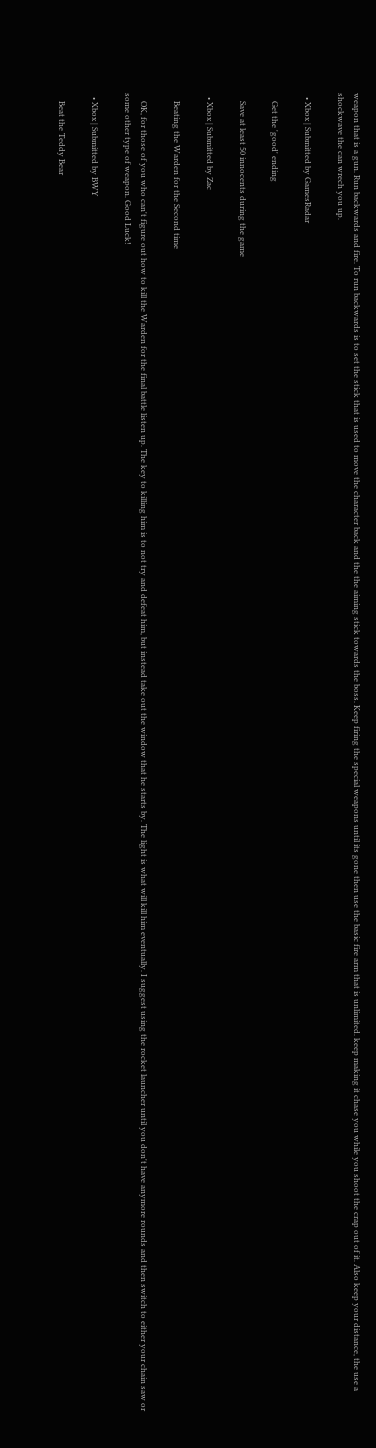weapon that is a gun. Run backwards and fire. To run backwards is to set the stick that is used to move the character back and the the aiming stick towards the boss. Keep firing the special weapons until its gone then use the basic fire arm that is unlimited. keep making it chase you while you shoot the crap out of it. Also keep your distance, the use a shockwave the can wrech you up.

  • Xbox | Submitted by GamesRadar

    Get the 'good' ending

    Save at least 50 innocents during the game

  • Xbox | Submitted by Zac

    Beating the Warden for the Second time

    OK, for those of you who can't figure out how to kill the Warden for the final battle listen up. The key to killing him is to not try and defeat him, but instead take out the window that he starts by. The light is what will kill him eventually. I suggest using the rocket launcher until you don't have anymore rounds and then switch to either your chain saw or some other type of weapon. Good Luck!

  • Xbox | Submitted by BWY

    Beat the Teddy Bear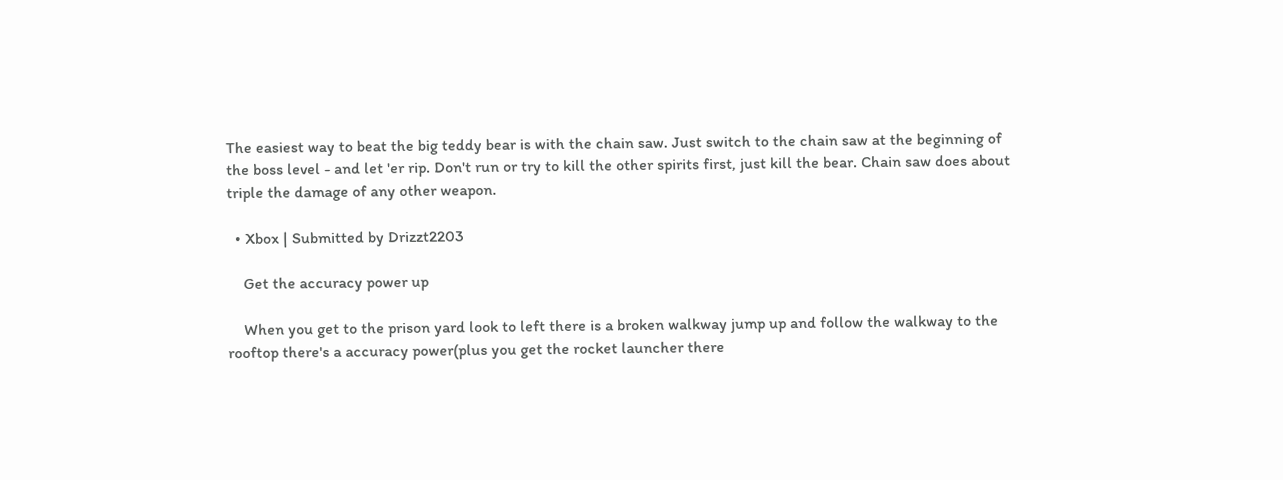The easiest way to beat the big teddy bear is with the chain saw. Just switch to the chain saw at the beginning of the boss level - and let 'er rip. Don't run or try to kill the other spirits first, just kill the bear. Chain saw does about triple the damage of any other weapon.

  • Xbox | Submitted by Drizzt2203

    Get the accuracy power up

    When you get to the prison yard look to left there is a broken walkway jump up and follow the walkway to the rooftop there's a accuracy power(plus you get the rocket launcher there